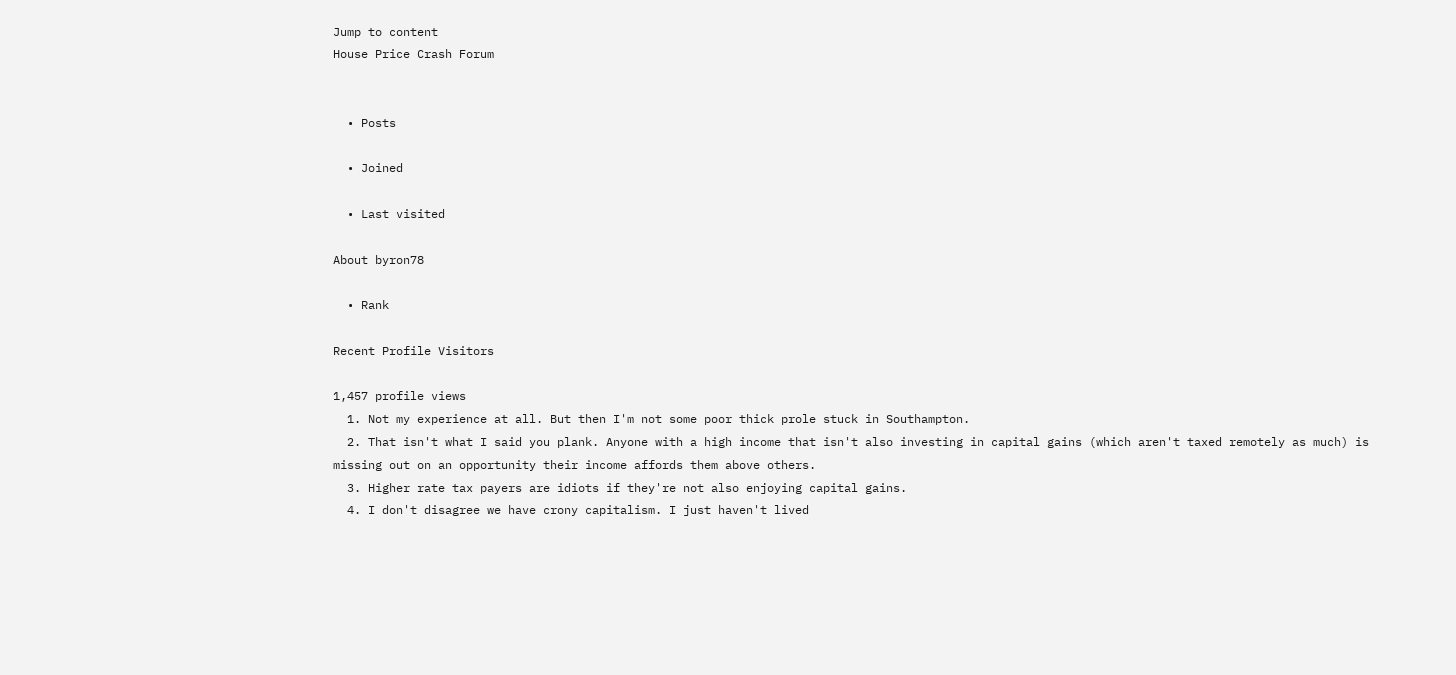Jump to content
House Price Crash Forum


  • Posts

  • Joined

  • Last visited

About byron78

  • Rank

Recent Profile Visitors

1,457 profile views
  1. Not my experience at all. But then I'm not some poor thick prole stuck in Southampton.
  2. That isn't what I said you plank. Anyone with a high income that isn't also investing in capital gains (which aren't taxed remotely as much) is missing out on an opportunity their income affords them above others.
  3. Higher rate tax payers are idiots if they're not also enjoying capital gains.
  4. I don't disagree we have crony capitalism. I just haven't lived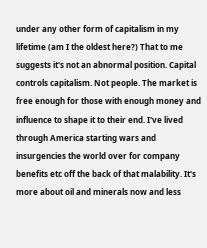under any other form of capitalism in my lifetime (am I the oldest here?) That to me suggests it's not an abnormal position. Capital controls capitalism. Not people. The market is free enough for those with enough money and influence to shape it to their end. I've lived through America starting wars and insurgencies the world over for company benefits etc off the back of that malability. It's more about oil and minerals now and less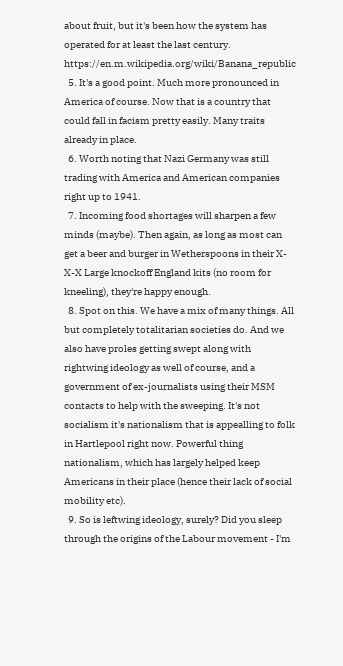about fruit, but it's been how the system has operated for at least the last century. https://en.m.wikipedia.org/wiki/Banana_republic
  5. It's a good point. Much more pronounced in America of course. Now that is a country that could fall in facism pretty easily. Many traits already in place.
  6. Worth noting that Nazi Germany was still trading with America and American companies right up to 1941.
  7. Incoming food shortages will sharpen a few minds (maybe). Then again, as long as most can get a beer and burger in Wetherspoons in their X-X-X Large knockoff England kits (no room for kneeling), they're happy enough.
  8. Spot on this. We have a mix of many things. All but completely totalitarian societies do. And we also have proles getting swept along with rightwing ideology as well of course, and a government of ex-journalists using their MSM contacts to help with the sweeping. It's not socialism it's nationalism that is appealling to folk in Hartlepool right now. Powerful thing nationalism, which has largely helped keep Americans in their place (hence their lack of social mobility etc).
  9. So is leftwing ideology, surely? Did you sleep through the origins of the Labour movement - I'm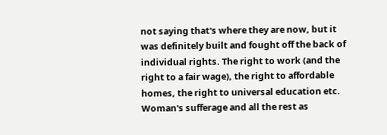not saying that's where they are now, but it was definitely built and fought off the back of individual rights. The right to work (and the right to a fair wage), the right to affordable homes, the right to universal education etc. Woman's sufferage and all the rest as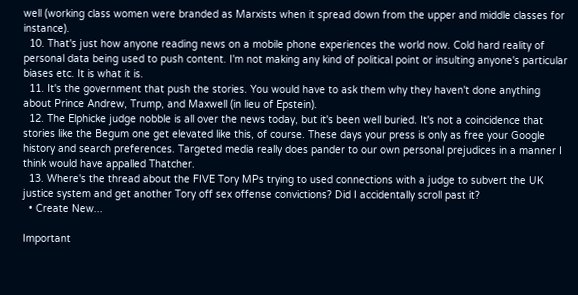well (working class women were branded as Marxists when it spread down from the upper and middle classes for instance).
  10. That's just how anyone reading news on a mobile phone experiences the world now. Cold hard reality of personal data being used to push content. I'm not making any kind of political point or insulting anyone's particular biases etc. It is what it is.
  11. It's the government that push the stories. You would have to ask them why they haven't done anything about Prince Andrew, Trump, and Maxwell (in lieu of Epstein).
  12. The Elphicke judge nobble is all over the news today, but it's been well buried. It's not a coincidence that stories like the Begum one get elevated like this, of course. These days your press is only as free your Google history and search preferences. Targeted media really does pander to our own personal prejudices in a manner I think would have appalled Thatcher.
  13. Where's the thread about the FIVE Tory MPs trying to used connections with a judge to subvert the UK justice system and get another Tory off sex offense convictions? Did I accidentally scroll past it?
  • Create New...

Important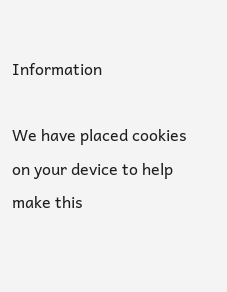Information

We have placed cookies on your device to help make this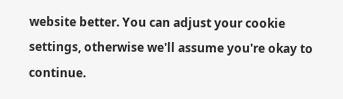website better. You can adjust your cookie settings, otherwise we'll assume you're okay to continue.